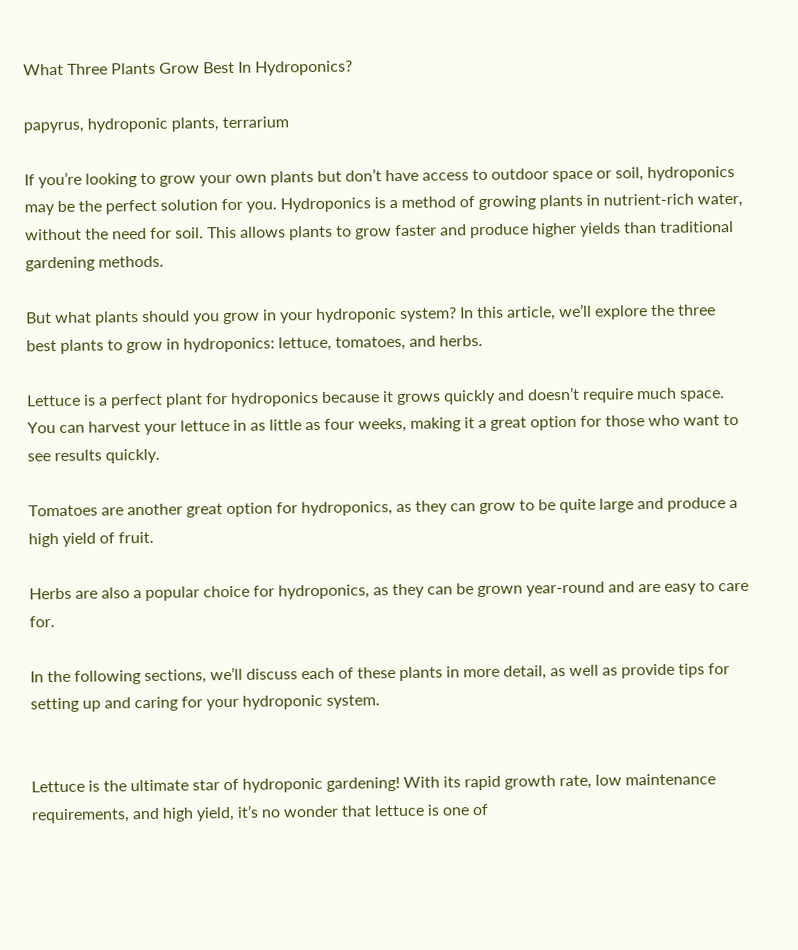What Three Plants Grow Best In Hydroponics?

papyrus, hydroponic plants, terrarium

If you’re looking to grow your own plants but don’t have access to outdoor space or soil, hydroponics may be the perfect solution for you. Hydroponics is a method of growing plants in nutrient-rich water, without the need for soil. This allows plants to grow faster and produce higher yields than traditional gardening methods.

But what plants should you grow in your hydroponic system? In this article, we’ll explore the three best plants to grow in hydroponics: lettuce, tomatoes, and herbs.

Lettuce is a perfect plant for hydroponics because it grows quickly and doesn’t require much space. You can harvest your lettuce in as little as four weeks, making it a great option for those who want to see results quickly.

Tomatoes are another great option for hydroponics, as they can grow to be quite large and produce a high yield of fruit.

Herbs are also a popular choice for hydroponics, as they can be grown year-round and are easy to care for.

In the following sections, we’ll discuss each of these plants in more detail, as well as provide tips for setting up and caring for your hydroponic system.


Lettuce is the ultimate star of hydroponic gardening! With its rapid growth rate, low maintenance requirements, and high yield, it’s no wonder that lettuce is one of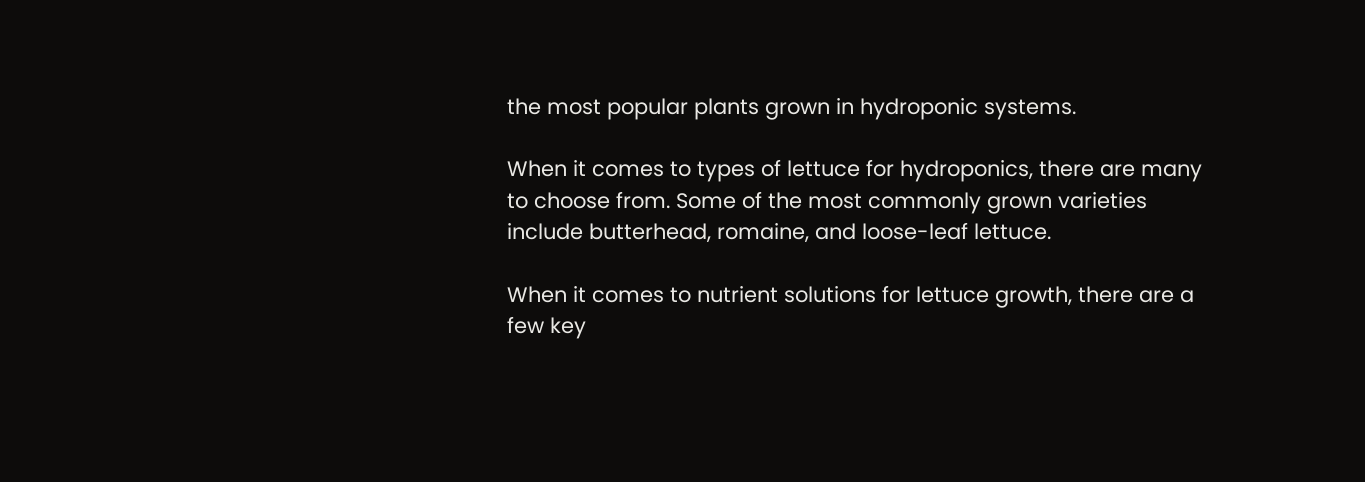the most popular plants grown in hydroponic systems.

When it comes to types of lettuce for hydroponics, there are many to choose from. Some of the most commonly grown varieties include butterhead, romaine, and loose-leaf lettuce.

When it comes to nutrient solutions for lettuce growth, there are a few key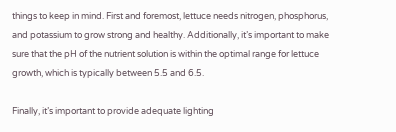things to keep in mind. First and foremost, lettuce needs nitrogen, phosphorus, and potassium to grow strong and healthy. Additionally, it’s important to make sure that the pH of the nutrient solution is within the optimal range for lettuce growth, which is typically between 5.5 and 6.5.

Finally, it’s important to provide adequate lighting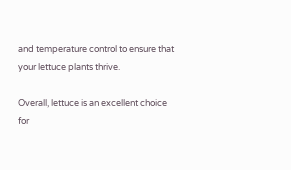and temperature control to ensure that your lettuce plants thrive.

Overall, lettuce is an excellent choice for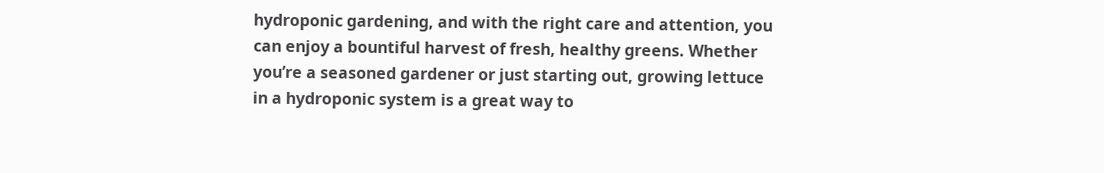hydroponic gardening, and with the right care and attention, you can enjoy a bountiful harvest of fresh, healthy greens. Whether you’re a seasoned gardener or just starting out, growing lettuce in a hydroponic system is a great way to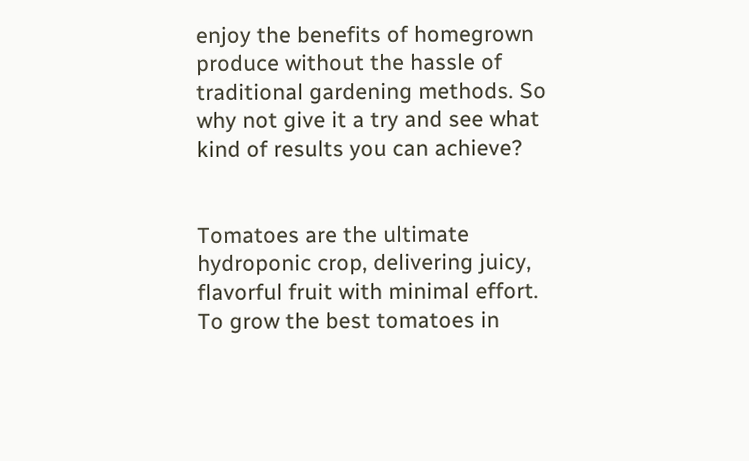enjoy the benefits of homegrown produce without the hassle of traditional gardening methods. So why not give it a try and see what kind of results you can achieve?


Tomatoes are the ultimate hydroponic crop, delivering juicy, flavorful fruit with minimal effort. To grow the best tomatoes in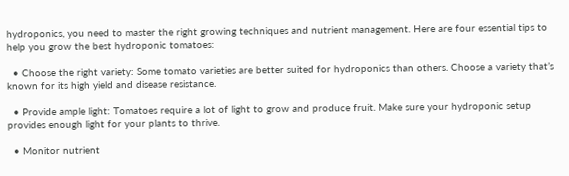hydroponics, you need to master the right growing techniques and nutrient management. Here are four essential tips to help you grow the best hydroponic tomatoes:

  • Choose the right variety: Some tomato varieties are better suited for hydroponics than others. Choose a variety that’s known for its high yield and disease resistance.

  • Provide ample light: Tomatoes require a lot of light to grow and produce fruit. Make sure your hydroponic setup provides enough light for your plants to thrive.

  • Monitor nutrient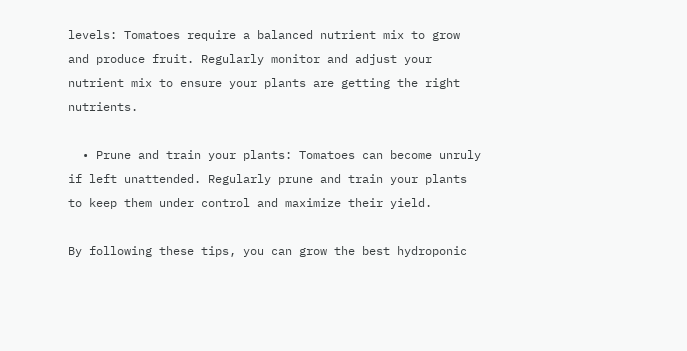levels: Tomatoes require a balanced nutrient mix to grow and produce fruit. Regularly monitor and adjust your nutrient mix to ensure your plants are getting the right nutrients.

  • Prune and train your plants: Tomatoes can become unruly if left unattended. Regularly prune and train your plants to keep them under control and maximize their yield.

By following these tips, you can grow the best hydroponic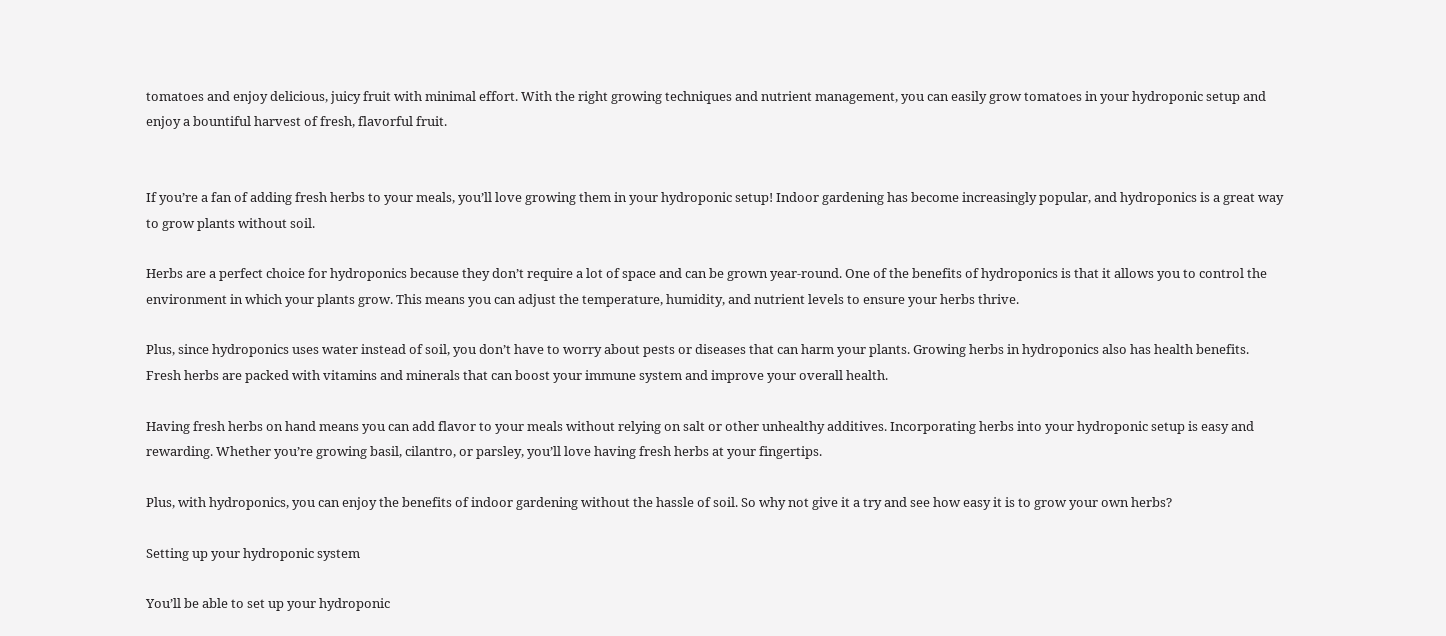tomatoes and enjoy delicious, juicy fruit with minimal effort. With the right growing techniques and nutrient management, you can easily grow tomatoes in your hydroponic setup and enjoy a bountiful harvest of fresh, flavorful fruit.


If you’re a fan of adding fresh herbs to your meals, you’ll love growing them in your hydroponic setup! Indoor gardening has become increasingly popular, and hydroponics is a great way to grow plants without soil.

Herbs are a perfect choice for hydroponics because they don’t require a lot of space and can be grown year-round. One of the benefits of hydroponics is that it allows you to control the environment in which your plants grow. This means you can adjust the temperature, humidity, and nutrient levels to ensure your herbs thrive.

Plus, since hydroponics uses water instead of soil, you don’t have to worry about pests or diseases that can harm your plants. Growing herbs in hydroponics also has health benefits. Fresh herbs are packed with vitamins and minerals that can boost your immune system and improve your overall health.

Having fresh herbs on hand means you can add flavor to your meals without relying on salt or other unhealthy additives. Incorporating herbs into your hydroponic setup is easy and rewarding. Whether you’re growing basil, cilantro, or parsley, you’ll love having fresh herbs at your fingertips.

Plus, with hydroponics, you can enjoy the benefits of indoor gardening without the hassle of soil. So why not give it a try and see how easy it is to grow your own herbs?

Setting up your hydroponic system

You’ll be able to set up your hydroponic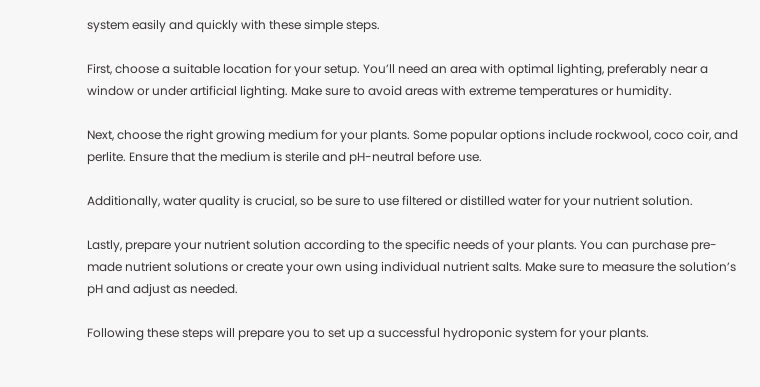system easily and quickly with these simple steps.

First, choose a suitable location for your setup. You’ll need an area with optimal lighting, preferably near a window or under artificial lighting. Make sure to avoid areas with extreme temperatures or humidity.

Next, choose the right growing medium for your plants. Some popular options include rockwool, coco coir, and perlite. Ensure that the medium is sterile and pH-neutral before use.

Additionally, water quality is crucial, so be sure to use filtered or distilled water for your nutrient solution.

Lastly, prepare your nutrient solution according to the specific needs of your plants. You can purchase pre-made nutrient solutions or create your own using individual nutrient salts. Make sure to measure the solution’s pH and adjust as needed.

Following these steps will prepare you to set up a successful hydroponic system for your plants.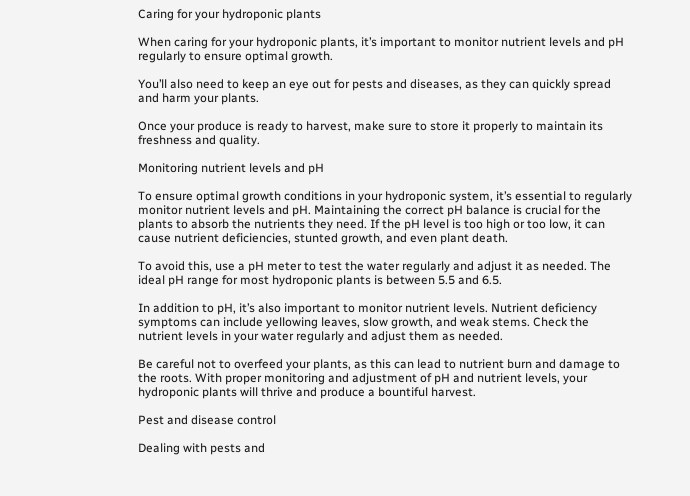Caring for your hydroponic plants

When caring for your hydroponic plants, it’s important to monitor nutrient levels and pH regularly to ensure optimal growth.

You’ll also need to keep an eye out for pests and diseases, as they can quickly spread and harm your plants.

Once your produce is ready to harvest, make sure to store it properly to maintain its freshness and quality.

Monitoring nutrient levels and pH

To ensure optimal growth conditions in your hydroponic system, it’s essential to regularly monitor nutrient levels and pH. Maintaining the correct pH balance is crucial for the plants to absorb the nutrients they need. If the pH level is too high or too low, it can cause nutrient deficiencies, stunted growth, and even plant death.

To avoid this, use a pH meter to test the water regularly and adjust it as needed. The ideal pH range for most hydroponic plants is between 5.5 and 6.5.

In addition to pH, it’s also important to monitor nutrient levels. Nutrient deficiency symptoms can include yellowing leaves, slow growth, and weak stems. Check the nutrient levels in your water regularly and adjust them as needed.

Be careful not to overfeed your plants, as this can lead to nutrient burn and damage to the roots. With proper monitoring and adjustment of pH and nutrient levels, your hydroponic plants will thrive and produce a bountiful harvest.

Pest and disease control

Dealing with pests and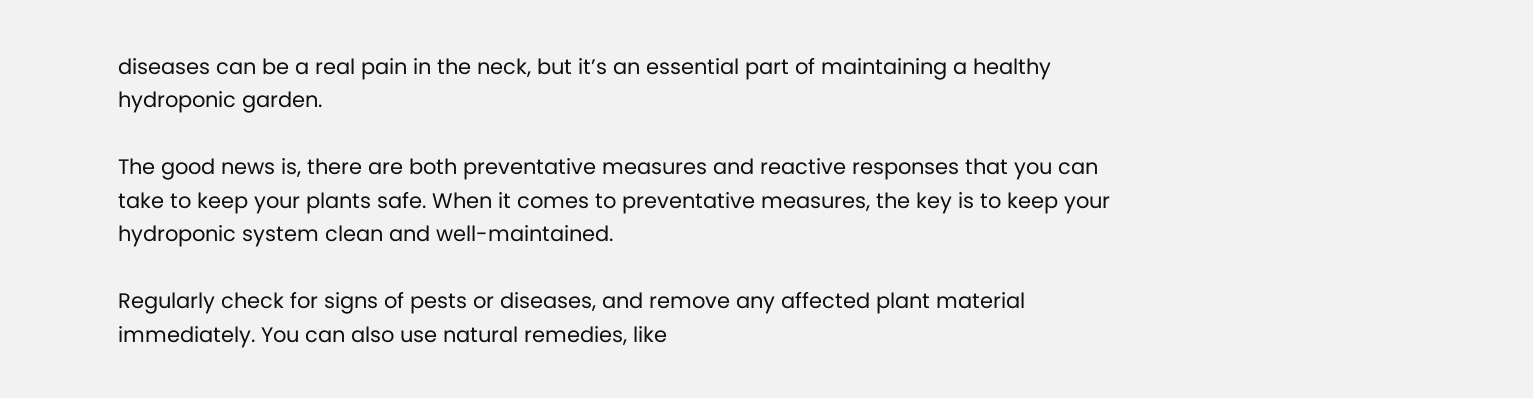diseases can be a real pain in the neck, but it’s an essential part of maintaining a healthy hydroponic garden.

The good news is, there are both preventative measures and reactive responses that you can take to keep your plants safe. When it comes to preventative measures, the key is to keep your hydroponic system clean and well-maintained.

Regularly check for signs of pests or diseases, and remove any affected plant material immediately. You can also use natural remedies, like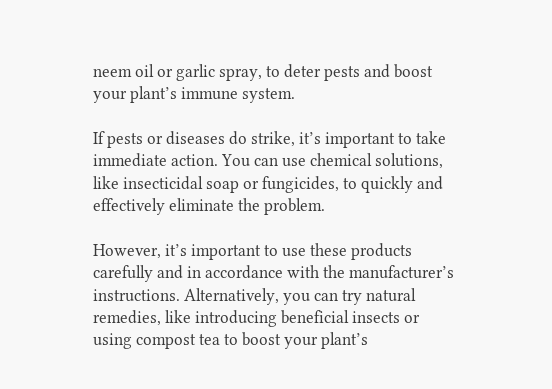neem oil or garlic spray, to deter pests and boost your plant’s immune system.

If pests or diseases do strike, it’s important to take immediate action. You can use chemical solutions, like insecticidal soap or fungicides, to quickly and effectively eliminate the problem.

However, it’s important to use these products carefully and in accordance with the manufacturer’s instructions. Alternatively, you can try natural remedies, like introducing beneficial insects or using compost tea to boost your plant’s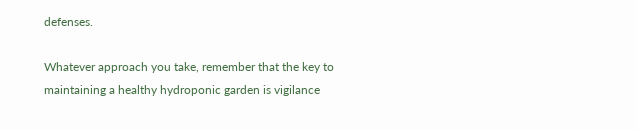defenses.

Whatever approach you take, remember that the key to maintaining a healthy hydroponic garden is vigilance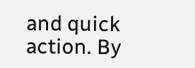and quick action. By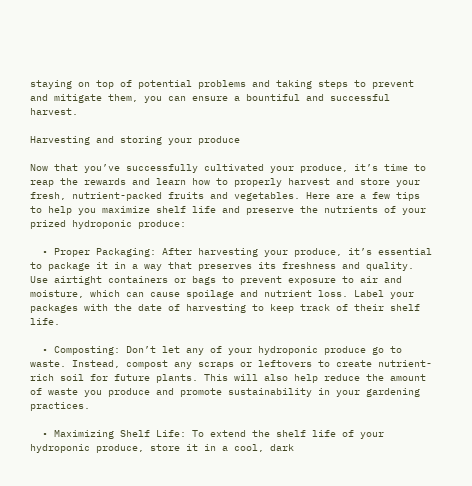staying on top of potential problems and taking steps to prevent and mitigate them, you can ensure a bountiful and successful harvest.

Harvesting and storing your produce

Now that you’ve successfully cultivated your produce, it’s time to reap the rewards and learn how to properly harvest and store your fresh, nutrient-packed fruits and vegetables. Here are a few tips to help you maximize shelf life and preserve the nutrients of your prized hydroponic produce:

  • Proper Packaging: After harvesting your produce, it’s essential to package it in a way that preserves its freshness and quality. Use airtight containers or bags to prevent exposure to air and moisture, which can cause spoilage and nutrient loss. Label your packages with the date of harvesting to keep track of their shelf life.

  • Composting: Don’t let any of your hydroponic produce go to waste. Instead, compost any scraps or leftovers to create nutrient-rich soil for future plants. This will also help reduce the amount of waste you produce and promote sustainability in your gardening practices.

  • Maximizing Shelf Life: To extend the shelf life of your hydroponic produce, store it in a cool, dark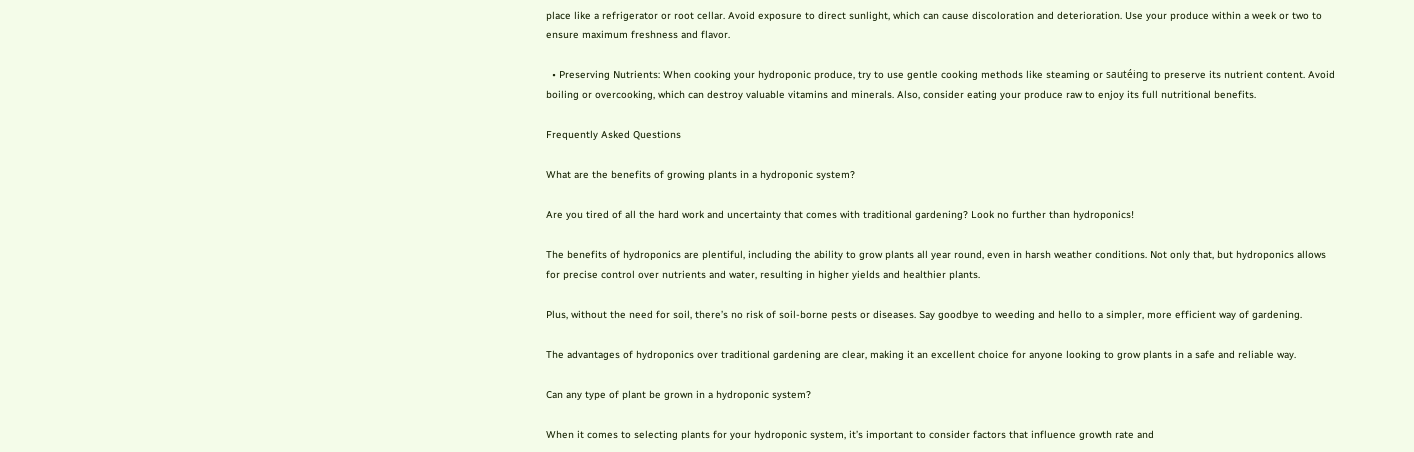place like a refrigerator or root cellar. Avoid exposure to direct sunlight, which can cause discoloration and deterioration. Use your produce within a week or two to ensure maximum freshness and flavor.

  • Preserving Nutrients: When cooking your hydroponic produce, try to use gentle cooking methods like steaming or sautéing to preserve its nutrient content. Avoid boiling or overcooking, which can destroy valuable vitamins and minerals. Also, consider eating your produce raw to enjoy its full nutritional benefits.

Frequently Asked Questions

What are the benefits of growing plants in a hydroponic system?

Are you tired of all the hard work and uncertainty that comes with traditional gardening? Look no further than hydroponics!

The benefits of hydroponics are plentiful, including the ability to grow plants all year round, even in harsh weather conditions. Not only that, but hydroponics allows for precise control over nutrients and water, resulting in higher yields and healthier plants.

Plus, without the need for soil, there’s no risk of soil-borne pests or diseases. Say goodbye to weeding and hello to a simpler, more efficient way of gardening.

The advantages of hydroponics over traditional gardening are clear, making it an excellent choice for anyone looking to grow plants in a safe and reliable way.

Can any type of plant be grown in a hydroponic system?

When it comes to selecting plants for your hydroponic system, it’s important to consider factors that influence growth rate and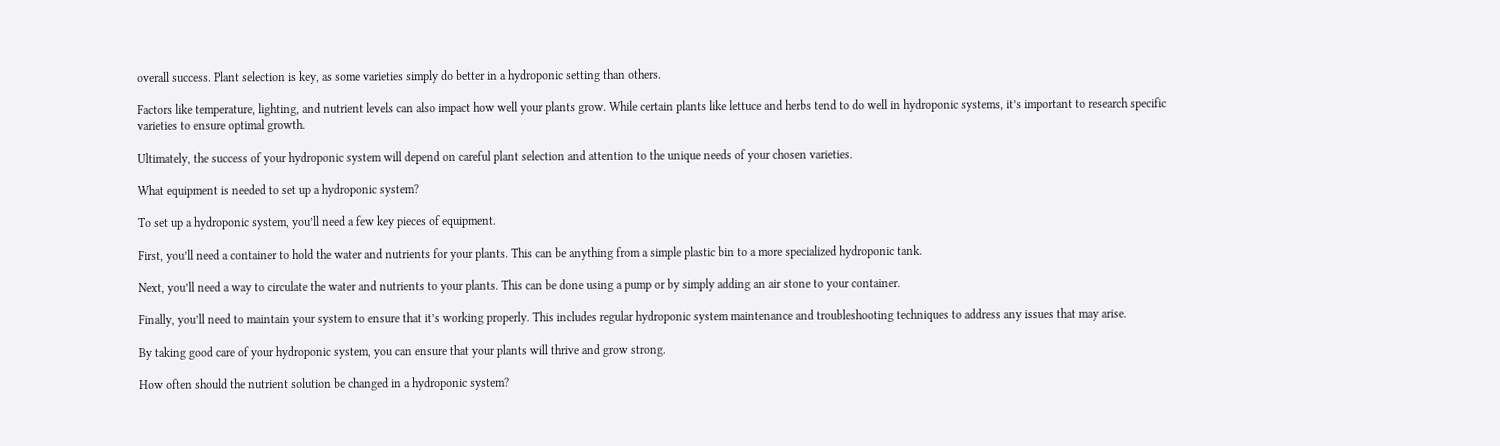overall success. Plant selection is key, as some varieties simply do better in a hydroponic setting than others.

Factors like temperature, lighting, and nutrient levels can also impact how well your plants grow. While certain plants like lettuce and herbs tend to do well in hydroponic systems, it’s important to research specific varieties to ensure optimal growth.

Ultimately, the success of your hydroponic system will depend on careful plant selection and attention to the unique needs of your chosen varieties.

What equipment is needed to set up a hydroponic system?

To set up a hydroponic system, you’ll need a few key pieces of equipment.

First, you’ll need a container to hold the water and nutrients for your plants. This can be anything from a simple plastic bin to a more specialized hydroponic tank.

Next, you’ll need a way to circulate the water and nutrients to your plants. This can be done using a pump or by simply adding an air stone to your container.

Finally, you’ll need to maintain your system to ensure that it’s working properly. This includes regular hydroponic system maintenance and troubleshooting techniques to address any issues that may arise.

By taking good care of your hydroponic system, you can ensure that your plants will thrive and grow strong.

How often should the nutrient solution be changed in a hydroponic system?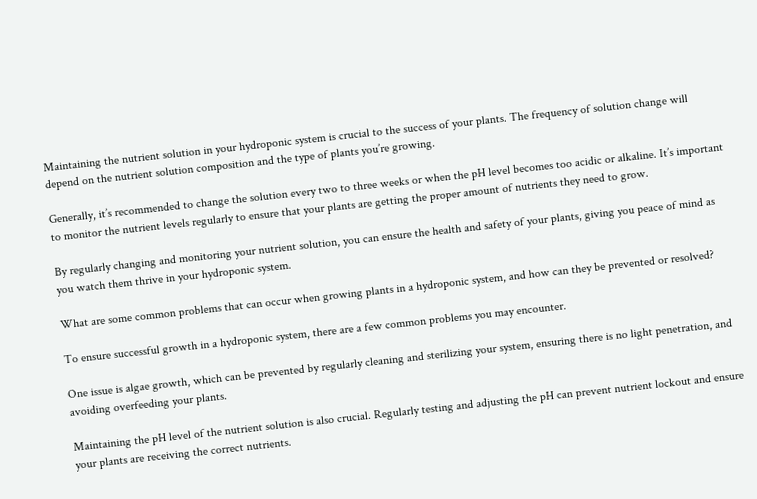Maintaining the nutrient solution in your hydroponic system is crucial to the success of your plants. The frequency of solution change will depend on the nutrient solution composition and the type of plants you’re growing.

Generally, it’s recommended to change the solution every two to three weeks or when the pH level becomes too acidic or alkaline. It’s important to monitor the nutrient levels regularly to ensure that your plants are getting the proper amount of nutrients they need to grow.

By regularly changing and monitoring your nutrient solution, you can ensure the health and safety of your plants, giving you peace of mind as you watch them thrive in your hydroponic system.

What are some common problems that can occur when growing plants in a hydroponic system, and how can they be prevented or resolved?

To ensure successful growth in a hydroponic system, there are a few common problems you may encounter.

One issue is algae growth, which can be prevented by regularly cleaning and sterilizing your system, ensuring there is no light penetration, and avoiding overfeeding your plants.

Maintaining the pH level of the nutrient solution is also crucial. Regularly testing and adjusting the pH can prevent nutrient lockout and ensure your plants are receiving the correct nutrients.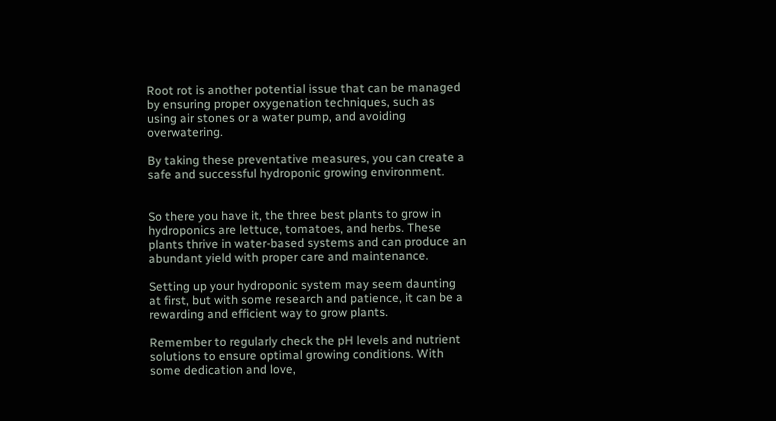Root rot is another potential issue that can be managed by ensuring proper oxygenation techniques, such as using air stones or a water pump, and avoiding overwatering.

By taking these preventative measures, you can create a safe and successful hydroponic growing environment.


So there you have it, the three best plants to grow in hydroponics are lettuce, tomatoes, and herbs. These plants thrive in water-based systems and can produce an abundant yield with proper care and maintenance.

Setting up your hydroponic system may seem daunting at first, but with some research and patience, it can be a rewarding and efficient way to grow plants.

Remember to regularly check the pH levels and nutrient solutions to ensure optimal growing conditions. With some dedication and love,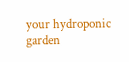your hydroponic garden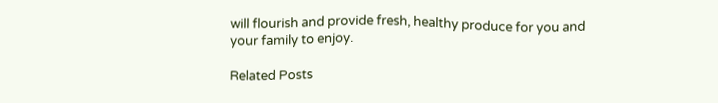will flourish and provide fresh, healthy produce for you and your family to enjoy.

Related Posts